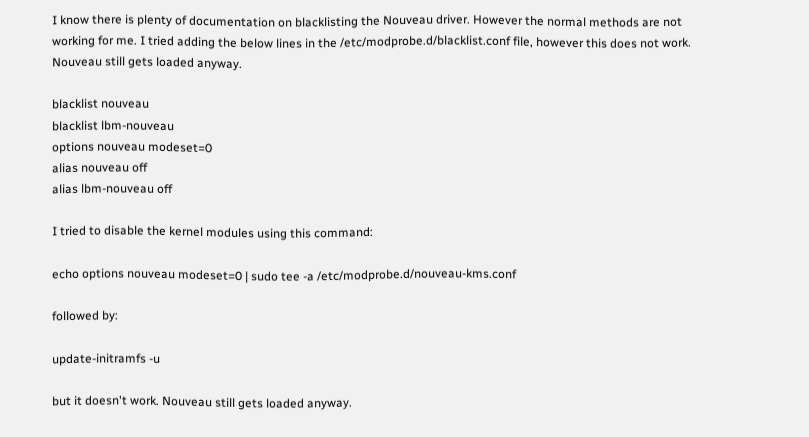I know there is plenty of documentation on blacklisting the Nouveau driver. However the normal methods are not working for me. I tried adding the below lines in the /etc/modprobe.d/blacklist.conf file, however this does not work. Nouveau still gets loaded anyway.

blacklist nouveau
blacklist lbm-nouveau
options nouveau modeset=0
alias nouveau off
alias lbm-nouveau off

I tried to disable the kernel modules using this command:

echo options nouveau modeset=0 | sudo tee -a /etc/modprobe.d/nouveau-kms.conf

followed by:

update-initramfs -u

but it doesn't work. Nouveau still gets loaded anyway.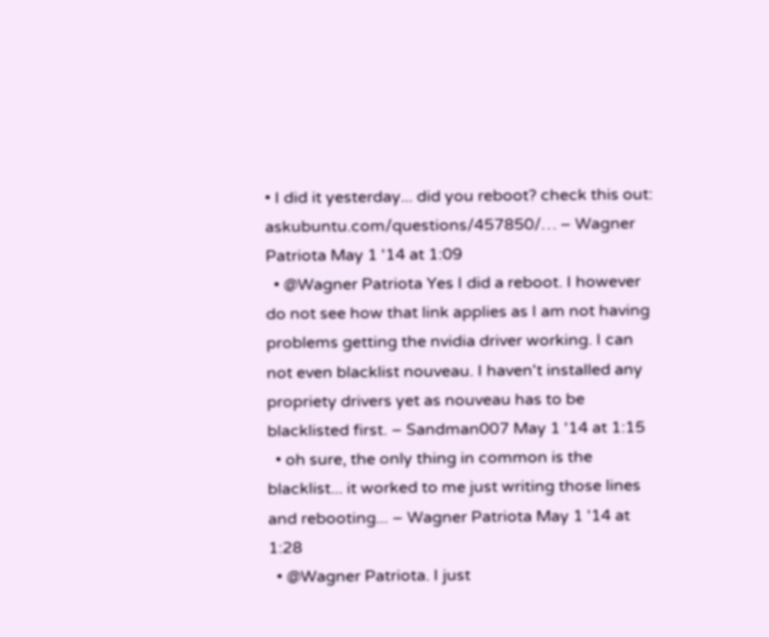• I did it yesterday... did you reboot? check this out: askubuntu.com/questions/457850/… – Wagner Patriota May 1 '14 at 1:09
  • @Wagner Patriota Yes I did a reboot. I however do not see how that link applies as I am not having problems getting the nvidia driver working. I can not even blacklist nouveau. I haven't installed any propriety drivers yet as nouveau has to be blacklisted first. – Sandman007 May 1 '14 at 1:15
  • oh sure, the only thing in common is the blacklist... it worked to me just writing those lines and rebooting... – Wagner Patriota May 1 '14 at 1:28
  • @Wagner Patriota. I just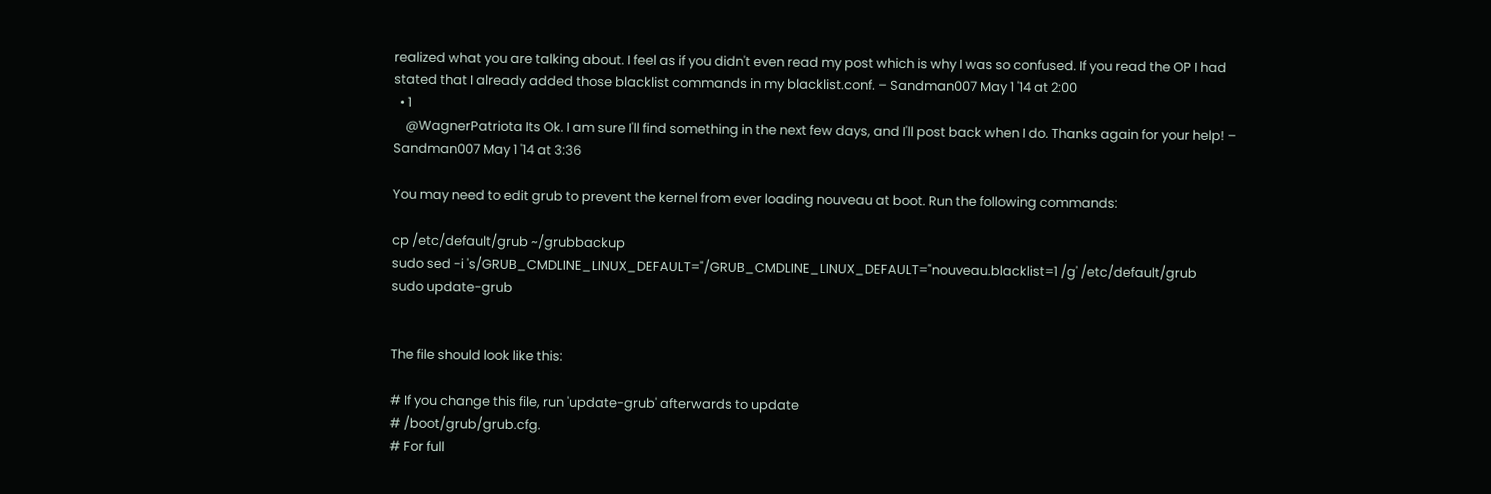realized what you are talking about. I feel as if you didn't even read my post which is why I was so confused. If you read the OP I had stated that I already added those blacklist commands in my blacklist.conf. – Sandman007 May 1 '14 at 2:00
  • 1
    @WagnerPatriota Its Ok. I am sure I'll find something in the next few days, and I'll post back when I do. Thanks again for your help! – Sandman007 May 1 '14 at 3:36

You may need to edit grub to prevent the kernel from ever loading nouveau at boot. Run the following commands:

cp /etc/default/grub ~/grubbackup
sudo sed -i 's/GRUB_CMDLINE_LINUX_DEFAULT="/GRUB_CMDLINE_LINUX_DEFAULT="nouveau.blacklist=1 /g' /etc/default/grub
sudo update-grub


The file should look like this:

# If you change this file, run 'update-grub' afterwards to update
# /boot/grub/grub.cfg.
# For full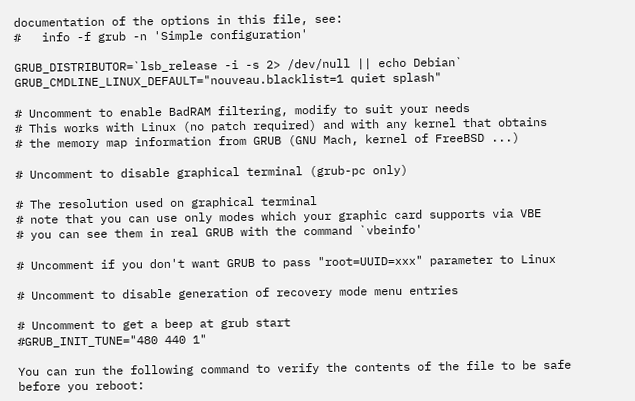documentation of the options in this file, see:
#   info -f grub -n 'Simple configuration'

GRUB_DISTRIBUTOR=`lsb_release -i -s 2> /dev/null || echo Debian`
GRUB_CMDLINE_LINUX_DEFAULT="nouveau.blacklist=1 quiet splash"

# Uncomment to enable BadRAM filtering, modify to suit your needs
# This works with Linux (no patch required) and with any kernel that obtains
# the memory map information from GRUB (GNU Mach, kernel of FreeBSD ...)

# Uncomment to disable graphical terminal (grub-pc only)

# The resolution used on graphical terminal
# note that you can use only modes which your graphic card supports via VBE
# you can see them in real GRUB with the command `vbeinfo'

# Uncomment if you don't want GRUB to pass "root=UUID=xxx" parameter to Linux

# Uncomment to disable generation of recovery mode menu entries

# Uncomment to get a beep at grub start
#GRUB_INIT_TUNE="480 440 1"

You can run the following command to verify the contents of the file to be safe before you reboot: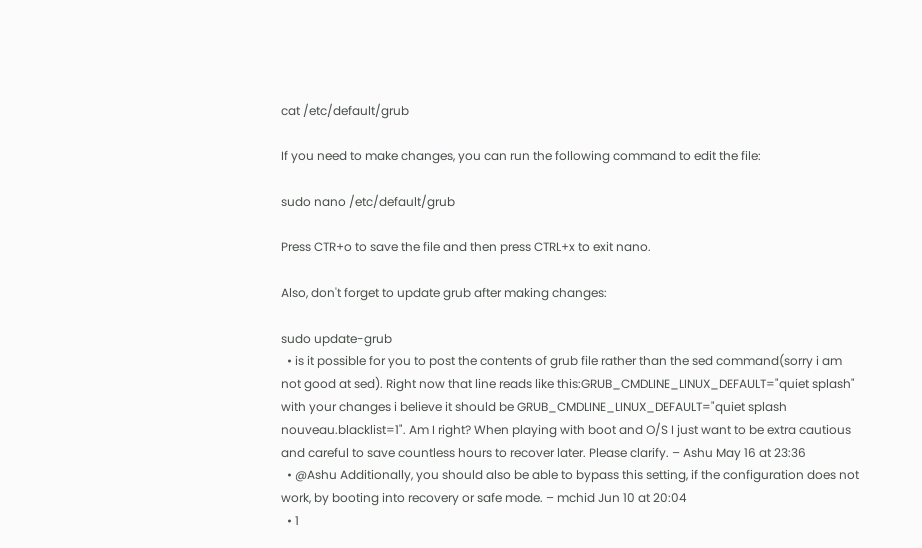cat /etc/default/grub

If you need to make changes, you can run the following command to edit the file:

sudo nano /etc/default/grub

Press CTR+o to save the file and then press CTRL+x to exit nano.

Also, don't forget to update grub after making changes:

sudo update-grub
  • is it possible for you to post the contents of grub file rather than the sed command(sorry i am not good at sed). Right now that line reads like this:GRUB_CMDLINE_LINUX_DEFAULT="quiet splash" with your changes i believe it should be GRUB_CMDLINE_LINUX_DEFAULT="quiet splash nouveau.blacklist=1". Am I right? When playing with boot and O/S I just want to be extra cautious and careful to save countless hours to recover later. Please clarify. – Ashu May 16 at 23:36
  • @Ashu Additionally, you should also be able to bypass this setting, if the configuration does not work, by booting into recovery or safe mode. – mchid Jun 10 at 20:04
  • 1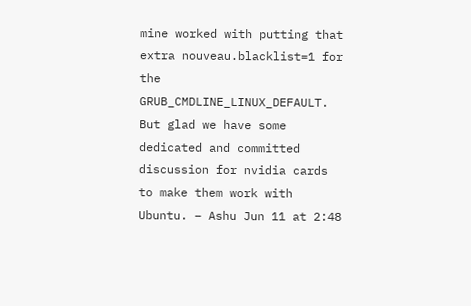mine worked with putting that extra nouveau.blacklist=1 for the GRUB_CMDLINE_LINUX_DEFAULT. But glad we have some dedicated and committed discussion for nvidia cards to make them work with Ubuntu. – Ashu Jun 11 at 2:48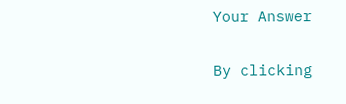Your Answer

By clicking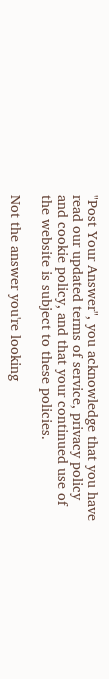"Post Your Answer", you acknowledge that you have read our updated terms of service, privacy policy and cookie policy, and that your continued use of the website is subject to these policies.

Not the answer you're looking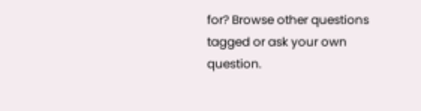for? Browse other questions tagged or ask your own question.